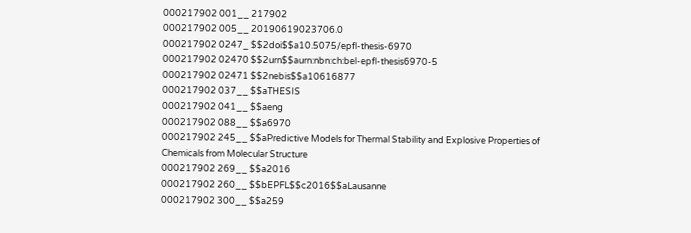000217902 001__ 217902
000217902 005__ 20190619023706.0
000217902 0247_ $$2doi$$a10.5075/epfl-thesis-6970
000217902 02470 $$2urn$$aurn:nbn:ch:bel-epfl-thesis6970-5
000217902 02471 $$2nebis$$a10616877
000217902 037__ $$aTHESIS
000217902 041__ $$aeng
000217902 088__ $$a6970
000217902 245__ $$aPredictive Models for Thermal Stability and Explosive Properties of Chemicals from Molecular Structure
000217902 269__ $$a2016
000217902 260__ $$bEPFL$$c2016$$aLausanne
000217902 300__ $$a259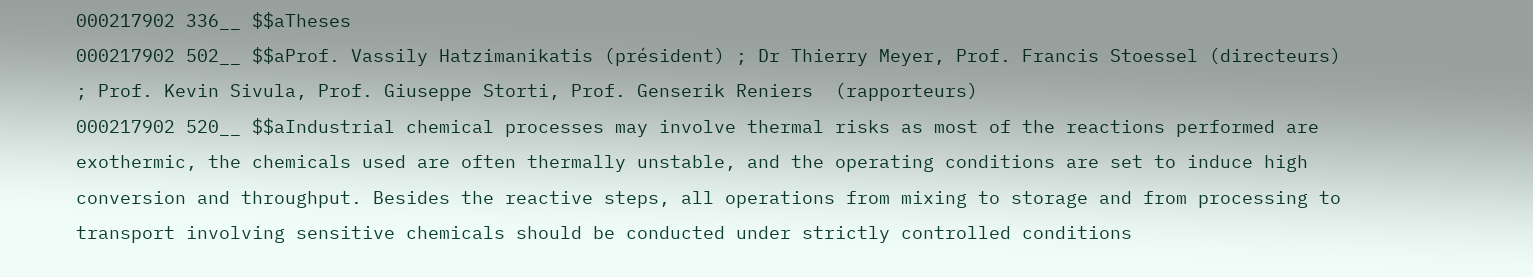000217902 336__ $$aTheses
000217902 502__ $$aProf. Vassily Hatzimanikatis (président) ; Dr Thierry Meyer, Prof. Francis Stoessel (directeurs) ; Prof. Kevin Sivula, Prof. Giuseppe Storti, Prof. Genserik Reniers  (rapporteurs)
000217902 520__ $$aIndustrial chemical processes may involve thermal risks as most of the reactions performed are exothermic, the chemicals used are often thermally unstable, and the operating conditions are set to induce high conversion and throughput. Besides the reactive steps, all operations from mixing to storage and from processing to transport involving sensitive chemicals should be conducted under strictly controlled conditions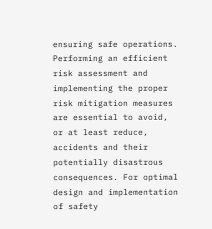ensuring safe operations. Performing an efficient risk assessment and implementing the proper risk mitigation measures are essential to avoid, or at least reduce, accidents and their potentially disastrous consequences. For optimal design and implementation of safety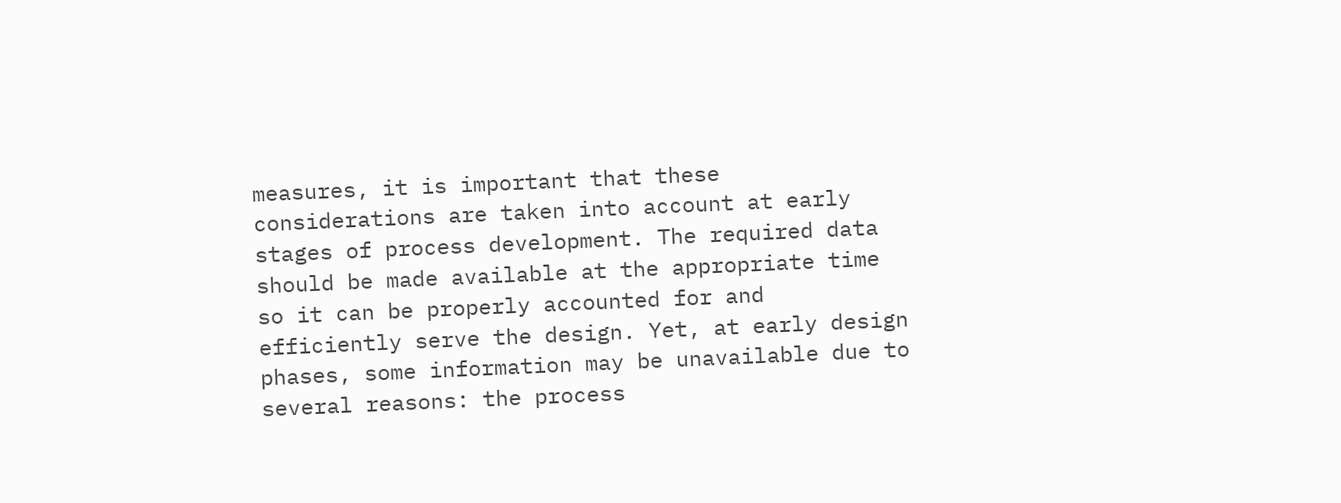measures, it is important that these considerations are taken into account at early stages of process development. The required data should be made available at the appropriate time so it can be properly accounted for and efficiently serve the design. Yet, at early design phases, some information may be unavailable due to several reasons: the process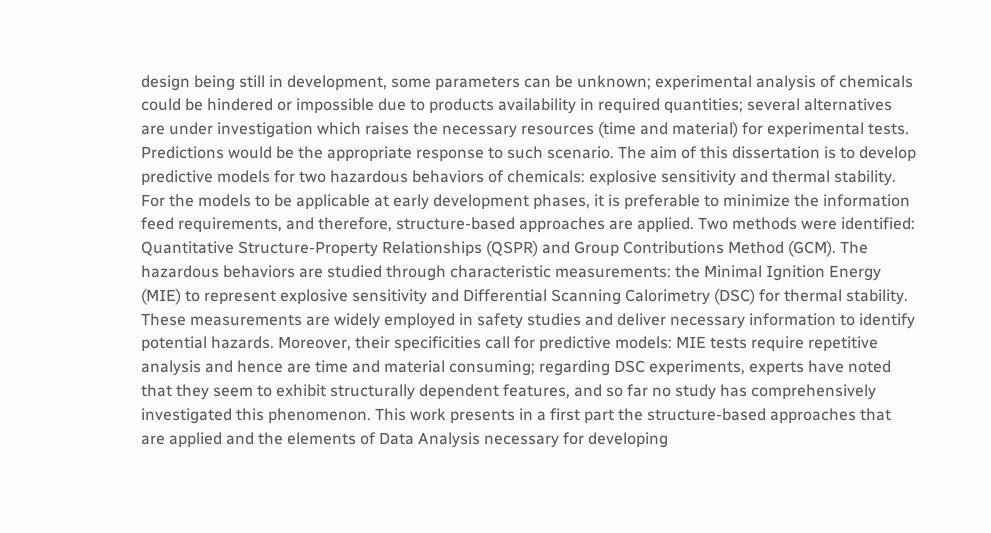design being still in development, some parameters can be unknown; experimental analysis of chemicals could be hindered or impossible due to products availability in required quantities; several alternatives are under investigation which raises the necessary resources (time and material) for experimental tests. Predictions would be the appropriate response to such scenario. The aim of this dissertation is to develop predictive models for two hazardous behaviors of chemicals: explosive sensitivity and thermal stability. For the models to be applicable at early development phases, it is preferable to minimize the information feed requirements, and therefore, structure-based approaches are applied. Two methods were identified: Quantitative Structure-Property Relationships (QSPR) and Group Contributions Method (GCM). The hazardous behaviors are studied through characteristic measurements: the Minimal Ignition Energy (MIE) to represent explosive sensitivity and Differential Scanning Calorimetry (DSC) for thermal stability. These measurements are widely employed in safety studies and deliver necessary information to identify potential hazards. Moreover, their specificities call for predictive models: MIE tests require repetitive analysis and hence are time and material consuming; regarding DSC experiments, experts have noted that they seem to exhibit structurally dependent features, and so far no study has comprehensively investigated this phenomenon. This work presents in a first part the structure-based approaches that are applied and the elements of Data Analysis necessary for developing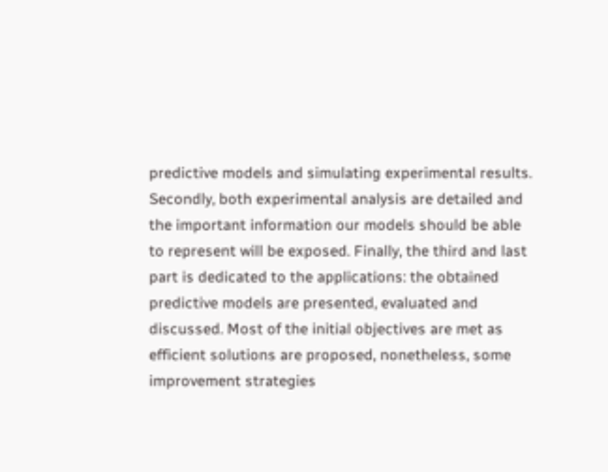predictive models and simulating experimental results. Secondly, both experimental analysis are detailed and the important information our models should be able to represent will be exposed. Finally, the third and last part is dedicated to the applications: the obtained predictive models are presented, evaluated and discussed. Most of the initial objectives are met as efficient solutions are proposed, nonetheless, some improvement strategies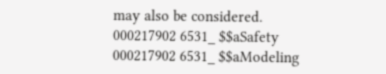may also be considered.
000217902 6531_ $$aSafety
000217902 6531_ $$aModeling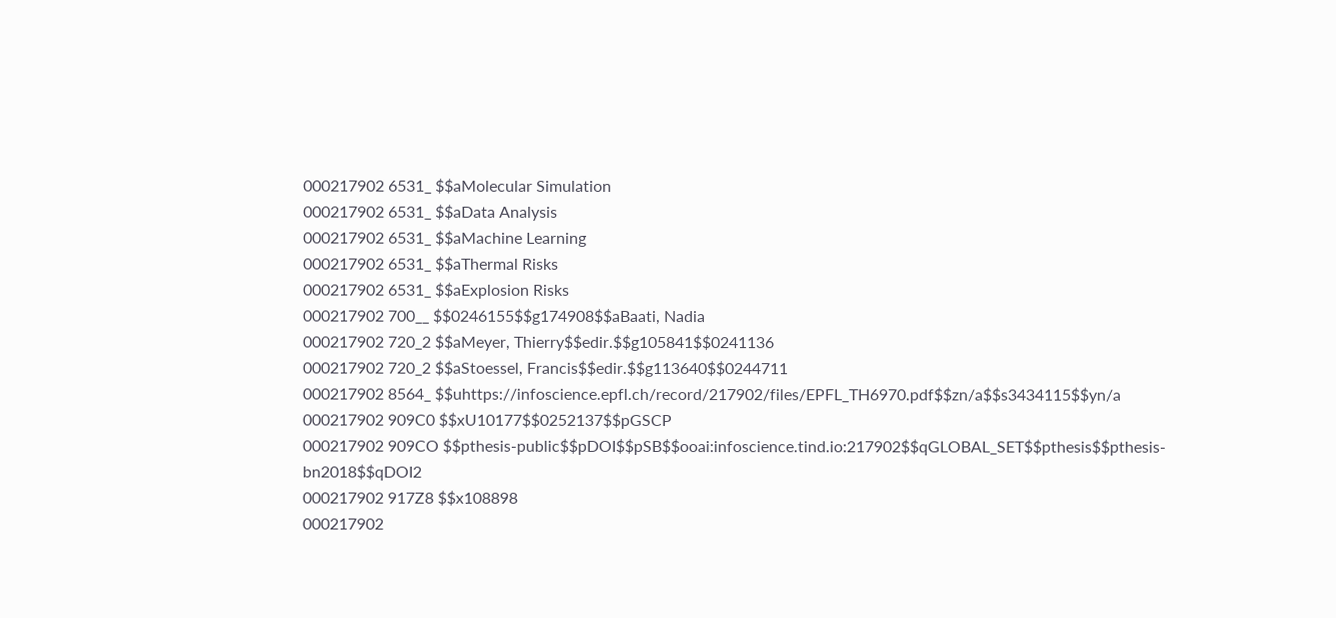000217902 6531_ $$aMolecular Simulation
000217902 6531_ $$aData Analysis
000217902 6531_ $$aMachine Learning
000217902 6531_ $$aThermal Risks
000217902 6531_ $$aExplosion Risks
000217902 700__ $$0246155$$g174908$$aBaati, Nadia
000217902 720_2 $$aMeyer, Thierry$$edir.$$g105841$$0241136
000217902 720_2 $$aStoessel, Francis$$edir.$$g113640$$0244711
000217902 8564_ $$uhttps://infoscience.epfl.ch/record/217902/files/EPFL_TH6970.pdf$$zn/a$$s3434115$$yn/a
000217902 909C0 $$xU10177$$0252137$$pGSCP
000217902 909CO $$pthesis-public$$pDOI$$pSB$$ooai:infoscience.tind.io:217902$$qGLOBAL_SET$$pthesis$$pthesis-bn2018$$qDOI2
000217902 917Z8 $$x108898
000217902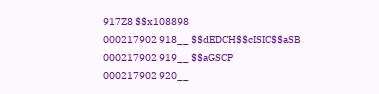917Z8 $$x108898
000217902 918__ $$dEDCH$$cISIC$$aSB
000217902 919__ $$aGSCP
000217902 920__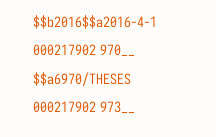$$b2016$$a2016-4-1
000217902 970__ $$a6970/THESES
000217902 973__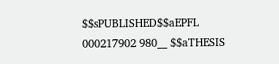$$sPUBLISHED$$aEPFL
000217902 980__ $$aTHESIS